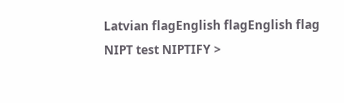Latvian flagEnglish flagEnglish flag
NIPT test NIPTIFY >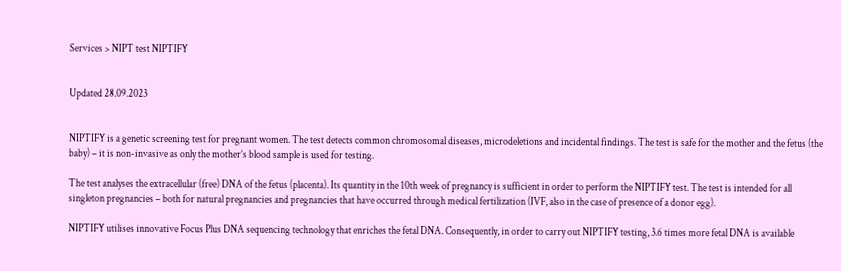Services > NIPT test NIPTIFY


Updated 28.09.2023


NIPTIFY is a genetic screening test for pregnant women. The test detects common chromosomal diseases, microdeletions and incidental findings. The test is safe for the mother and the fetus (the baby) – it is non-invasive as only the mother’s blood sample is used for testing.

The test analyses the extracellular (free) DNA of the fetus (placenta). Its quantity in the 10th week of pregnancy is sufficient in order to perform the NIPTIFY test. The test is intended for all singleton pregnancies – both for natural pregnancies and pregnancies that have occurred through medical fertilization (IVF, also in the case of presence of a donor egg).

NIPTIFY utilises innovative Focus Plus DNA sequencing technology that enriches the fetal DNA. Consequently, in order to carry out NIPTIFY testing, 3.6 times more fetal DNA is available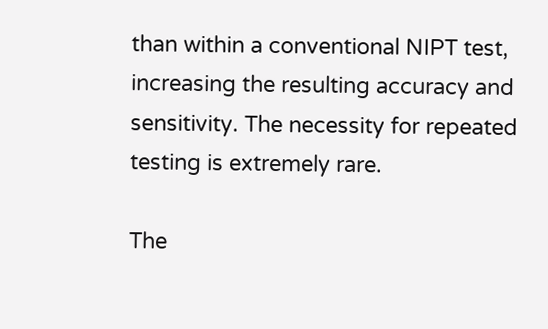than within a conventional NIPT test, increasing the resulting accuracy and sensitivity. The necessity for repeated testing is extremely rare.

The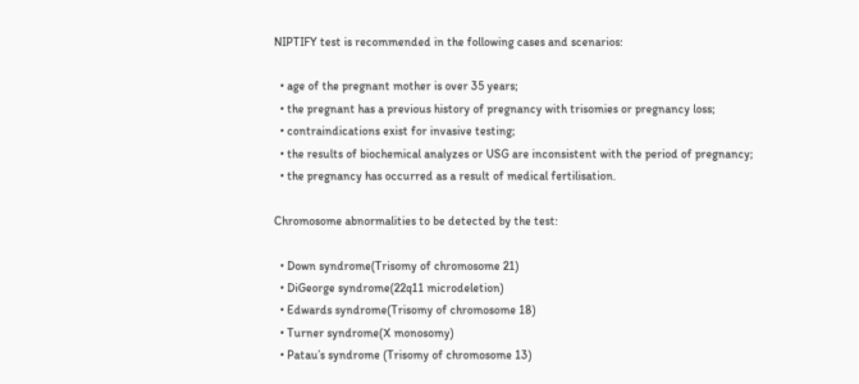NIPTIFY test is recommended in the following cases and scenarios:

  • age of the pregnant mother is over 35 years;
  • the pregnant has a previous history of pregnancy with trisomies or pregnancy loss;
  • contraindications exist for invasive testing;
  • the results of biochemical analyzes or USG are inconsistent with the period of pregnancy;
  • the pregnancy has occurred as a result of medical fertilisation.

Chromosome abnormalities to be detected by the test:

  • Down syndrome(Trisomy of chromosome 21)
  • DiGeorge syndrome(22q11 microdeletion)
  • Edwards syndrome(Trisomy of chromosome 18)
  • Turner syndrome(X monosomy)
  • Patau’s syndrome (Trisomy of chromosome 13)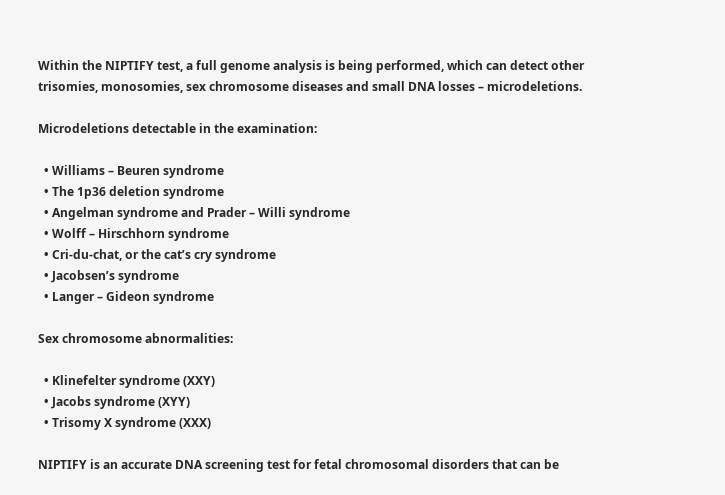Within the NIPTIFY test, a full genome analysis is being performed, which can detect other trisomies, monosomies, sex chromosome diseases and small DNA losses – microdeletions.

Microdeletions detectable in the examination:

  • Williams – Beuren syndrome
  • The 1p36 deletion syndrome
  • Angelman syndrome and Prader – Willi syndrome
  • Wolff – Hirschhorn syndrome
  • Cri-du-chat, or the cat’s cry syndrome
  • Jacobsen’s syndrome
  • Langer – Gideon syndrome

Sex chromosome abnormalities:

  • Klinefelter syndrome (XXY)
  • Jacobs syndrome (XYY)
  • Trisomy X syndrome (XXX)

NIPTIFY is an accurate DNA screening test for fetal chromosomal disorders that can be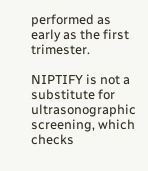performed as early as the first trimester.

NIPTIFY is not a substitute for ultrasonographic screening, which checks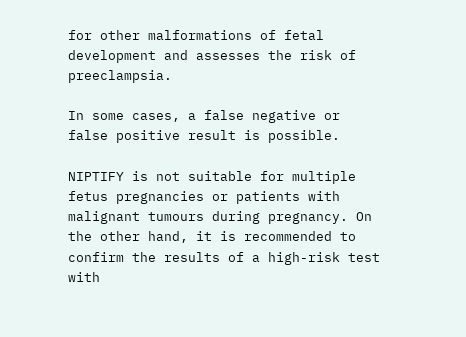for other malformations of fetal development and assesses the risk of preeclampsia.

In some cases, a false negative or false positive result is possible.

NIPTIFY is not suitable for multiple fetus pregnancies or patients with malignant tumours during pregnancy. On the other hand, it is recommended to confirm the results of a high-risk test with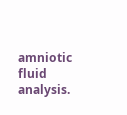amniotic fluid analysis.